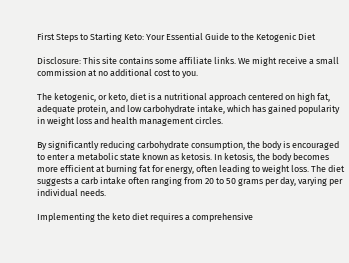First Steps to Starting Keto: Your Essential Guide to the Ketogenic Diet

Disclosure: This site contains some affiliate links. We might receive a small commission at no additional cost to you.

The ketogenic, or keto, diet is a nutritional approach centered on high fat, adequate protein, and low carbohydrate intake, which has gained popularity in weight loss and health management circles.

By significantly reducing carbohydrate consumption, the body is encouraged to enter a metabolic state known as ketosis. In ketosis, the body becomes more efficient at burning fat for energy, often leading to weight loss. The diet suggests a carb intake often ranging from 20 to 50 grams per day, varying per individual needs.

Implementing the keto diet requires a comprehensive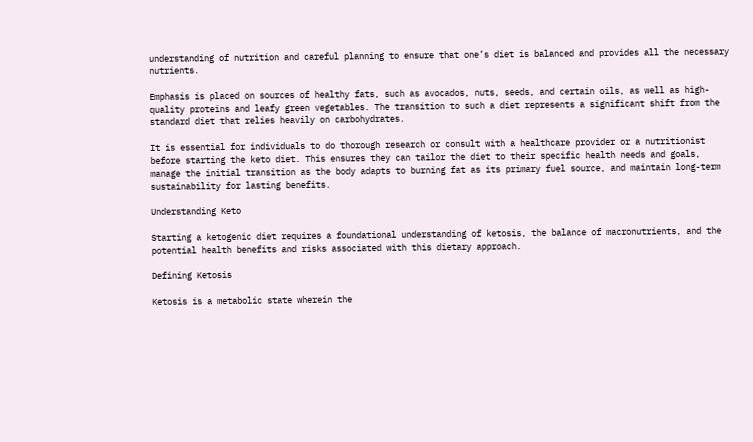understanding of nutrition and careful planning to ensure that one’s diet is balanced and provides all the necessary nutrients.

Emphasis is placed on sources of healthy fats, such as avocados, nuts, seeds, and certain oils, as well as high-quality proteins and leafy green vegetables. The transition to such a diet represents a significant shift from the standard diet that relies heavily on carbohydrates.

It is essential for individuals to do thorough research or consult with a healthcare provider or a nutritionist before starting the keto diet. This ensures they can tailor the diet to their specific health needs and goals, manage the initial transition as the body adapts to burning fat as its primary fuel source, and maintain long-term sustainability for lasting benefits.

Understanding Keto

Starting a ketogenic diet requires a foundational understanding of ketosis, the balance of macronutrients, and the potential health benefits and risks associated with this dietary approach.

Defining Ketosis

Ketosis is a metabolic state wherein the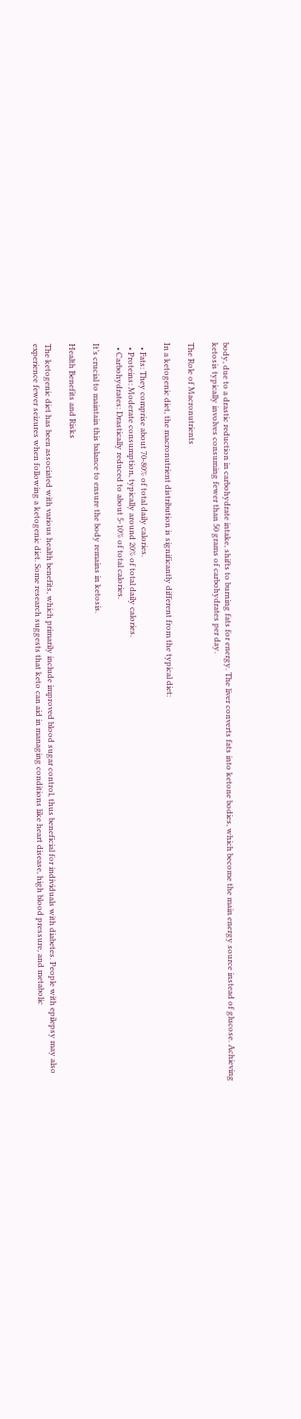body, due to a drastic reduction in carbohydrate intake, shifts to burning fats for energy. The liver converts fats into ketone bodies, which become the main energy source instead of glucose. Achieving ketosis typically involves consuming fewer than 50 grams of carbohydrates per day.

The Role of Macronutrients

In a ketogenic diet, the macronutrient distribution is significantly different from the typical diet:

  • Fats: They comprise about 70-80% of total daily calories.
  • Proteins: Moderate consumption, typically around 20% of total daily calories.
  • Carbohydrates: Drastically reduced to about 5-10% of total calories.

It’s crucial to maintain this balance to ensure the body remains in ketosis.

Health Benefits and Risks

The ketogenic diet has been associated with various health benefits, which primarily include improved blood sugar control, thus beneficial for individuals with diabetes. People with epilepsy may also experience fewer seizures when following a ketogenic diet. Some research suggests that keto can aid in managing conditions like heart disease, high blood pressure, and metabolic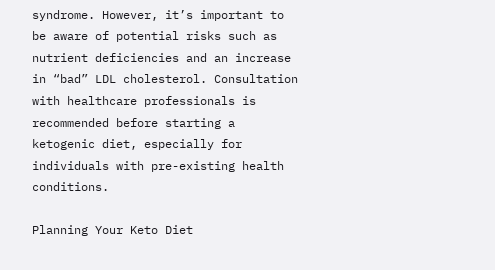syndrome. However, it’s important to be aware of potential risks such as nutrient deficiencies and an increase in “bad” LDL cholesterol. Consultation with healthcare professionals is recommended before starting a ketogenic diet, especially for individuals with pre-existing health conditions.

Planning Your Keto Diet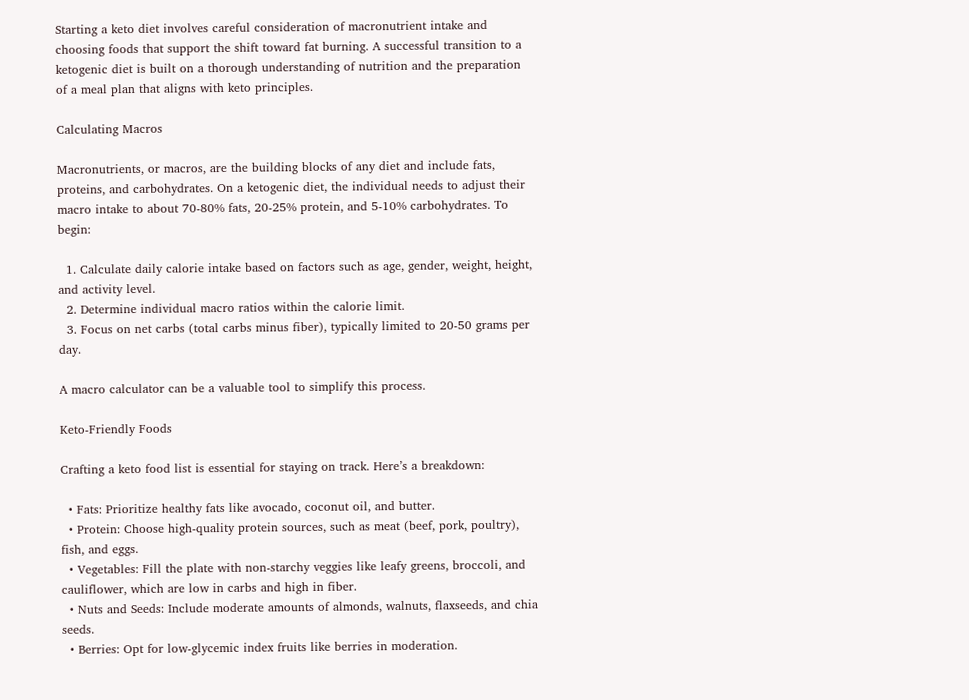Starting a keto diet involves careful consideration of macronutrient intake and choosing foods that support the shift toward fat burning. A successful transition to a ketogenic diet is built on a thorough understanding of nutrition and the preparation of a meal plan that aligns with keto principles.

Calculating Macros

Macronutrients, or macros, are the building blocks of any diet and include fats, proteins, and carbohydrates. On a ketogenic diet, the individual needs to adjust their macro intake to about 70-80% fats, 20-25% protein, and 5-10% carbohydrates. To begin:

  1. Calculate daily calorie intake based on factors such as age, gender, weight, height, and activity level.
  2. Determine individual macro ratios within the calorie limit.
  3. Focus on net carbs (total carbs minus fiber), typically limited to 20-50 grams per day.

A macro calculator can be a valuable tool to simplify this process.

Keto-Friendly Foods

Crafting a keto food list is essential for staying on track. Here’s a breakdown:

  • Fats: Prioritize healthy fats like avocado, coconut oil, and butter.
  • Protein: Choose high-quality protein sources, such as meat (beef, pork, poultry), fish, and eggs.
  • Vegetables: Fill the plate with non-starchy veggies like leafy greens, broccoli, and cauliflower, which are low in carbs and high in fiber.
  • Nuts and Seeds: Include moderate amounts of almonds, walnuts, flaxseeds, and chia seeds.
  • Berries: Opt for low-glycemic index fruits like berries in moderation.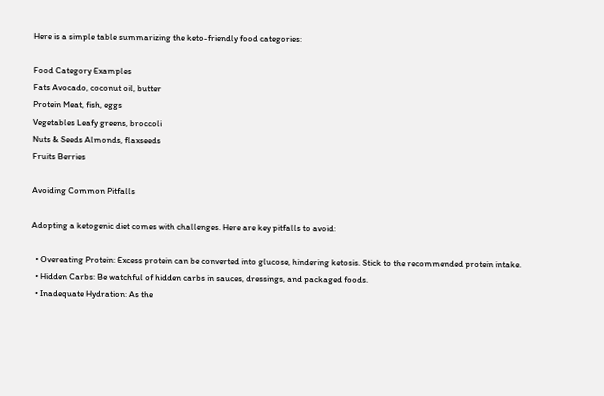Here is a simple table summarizing the keto-friendly food categories:

Food Category Examples
Fats Avocado, coconut oil, butter
Protein Meat, fish, eggs
Vegetables Leafy greens, broccoli
Nuts & Seeds Almonds, flaxseeds
Fruits Berries

Avoiding Common Pitfalls

Adopting a ketogenic diet comes with challenges. Here are key pitfalls to avoid:

  • Overeating Protein: Excess protein can be converted into glucose, hindering ketosis. Stick to the recommended protein intake.
  • Hidden Carbs: Be watchful of hidden carbs in sauces, dressings, and packaged foods.
  • Inadequate Hydration: As the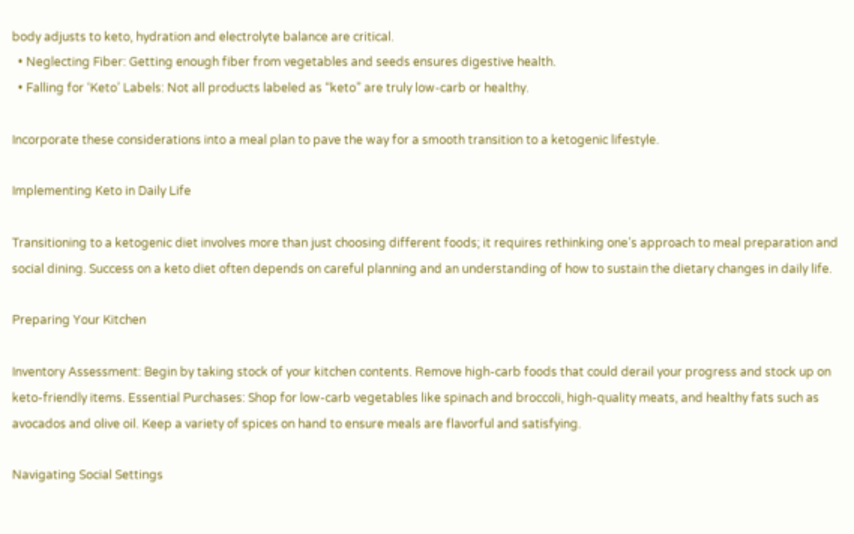body adjusts to keto, hydration and electrolyte balance are critical.
  • Neglecting Fiber: Getting enough fiber from vegetables and seeds ensures digestive health.
  • Falling for ‘Keto’ Labels: Not all products labeled as “keto” are truly low-carb or healthy.

Incorporate these considerations into a meal plan to pave the way for a smooth transition to a ketogenic lifestyle.

Implementing Keto in Daily Life

Transitioning to a ketogenic diet involves more than just choosing different foods; it requires rethinking one’s approach to meal preparation and social dining. Success on a keto diet often depends on careful planning and an understanding of how to sustain the dietary changes in daily life.

Preparing Your Kitchen

Inventory Assessment: Begin by taking stock of your kitchen contents. Remove high-carb foods that could derail your progress and stock up on keto-friendly items. Essential Purchases: Shop for low-carb vegetables like spinach and broccoli, high-quality meats, and healthy fats such as avocados and olive oil. Keep a variety of spices on hand to ensure meals are flavorful and satisfying.

Navigating Social Settings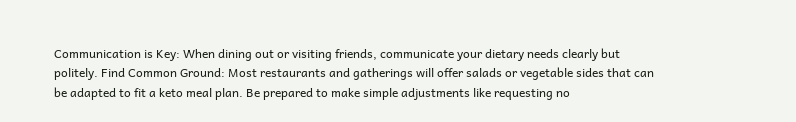Communication is Key: When dining out or visiting friends, communicate your dietary needs clearly but politely. Find Common Ground: Most restaurants and gatherings will offer salads or vegetable sides that can be adapted to fit a keto meal plan. Be prepared to make simple adjustments like requesting no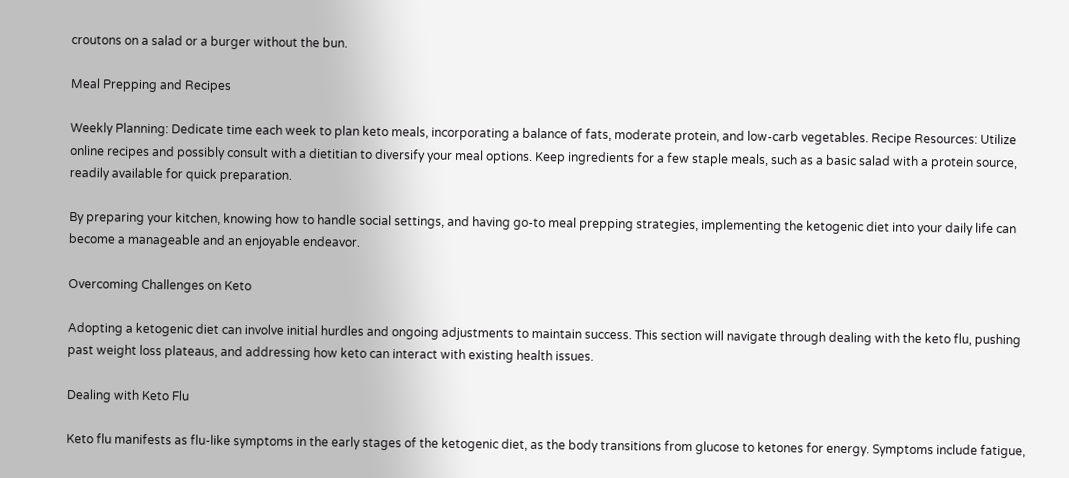croutons on a salad or a burger without the bun.

Meal Prepping and Recipes

Weekly Planning: Dedicate time each week to plan keto meals, incorporating a balance of fats, moderate protein, and low-carb vegetables. Recipe Resources: Utilize online recipes and possibly consult with a dietitian to diversify your meal options. Keep ingredients for a few staple meals, such as a basic salad with a protein source, readily available for quick preparation.

By preparing your kitchen, knowing how to handle social settings, and having go-to meal prepping strategies, implementing the ketogenic diet into your daily life can become a manageable and an enjoyable endeavor.

Overcoming Challenges on Keto

Adopting a ketogenic diet can involve initial hurdles and ongoing adjustments to maintain success. This section will navigate through dealing with the keto flu, pushing past weight loss plateaus, and addressing how keto can interact with existing health issues.

Dealing with Keto Flu

Keto flu manifests as flu-like symptoms in the early stages of the ketogenic diet, as the body transitions from glucose to ketones for energy. Symptoms include fatigue,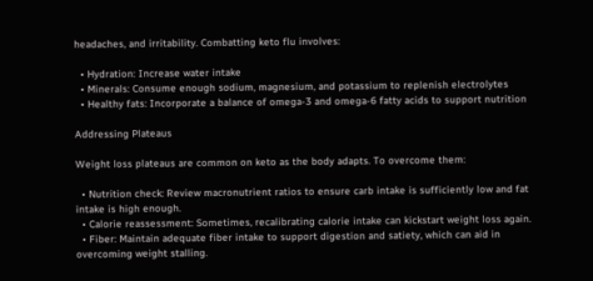headaches, and irritability. Combatting keto flu involves:

  • Hydration: Increase water intake
  • Minerals: Consume enough sodium, magnesium, and potassium to replenish electrolytes
  • Healthy fats: Incorporate a balance of omega-3 and omega-6 fatty acids to support nutrition

Addressing Plateaus

Weight loss plateaus are common on keto as the body adapts. To overcome them:

  • Nutrition check: Review macronutrient ratios to ensure carb intake is sufficiently low and fat intake is high enough.
  • Calorie reassessment: Sometimes, recalibrating calorie intake can kickstart weight loss again.
  • Fiber: Maintain adequate fiber intake to support digestion and satiety, which can aid in overcoming weight stalling.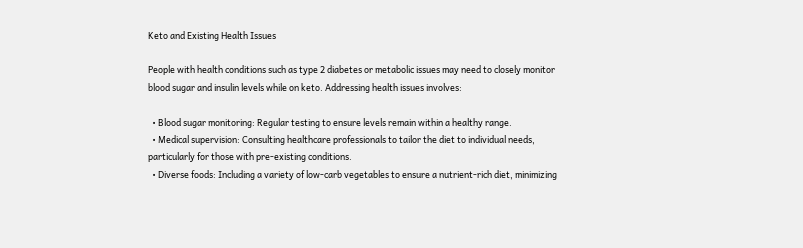Keto and Existing Health Issues

People with health conditions such as type 2 diabetes or metabolic issues may need to closely monitor blood sugar and insulin levels while on keto. Addressing health issues involves:

  • Blood sugar monitoring: Regular testing to ensure levels remain within a healthy range.
  • Medical supervision: Consulting healthcare professionals to tailor the diet to individual needs, particularly for those with pre-existing conditions.
  • Diverse foods: Including a variety of low-carb vegetables to ensure a nutrient-rich diet, minimizing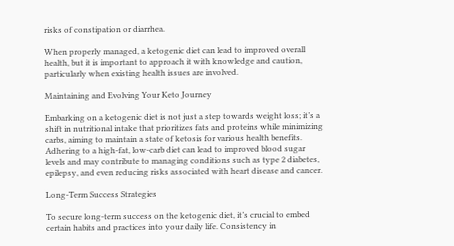risks of constipation or diarrhea.

When properly managed, a ketogenic diet can lead to improved overall health, but it is important to approach it with knowledge and caution, particularly when existing health issues are involved.

Maintaining and Evolving Your Keto Journey

Embarking on a ketogenic diet is not just a step towards weight loss; it’s a shift in nutritional intake that prioritizes fats and proteins while minimizing carbs, aiming to maintain a state of ketosis for various health benefits. Adhering to a high-fat, low-carb diet can lead to improved blood sugar levels and may contribute to managing conditions such as type 2 diabetes, epilepsy, and even reducing risks associated with heart disease and cancer.

Long-Term Success Strategies

To secure long-term success on the ketogenic diet, it’s crucial to embed certain habits and practices into your daily life. Consistency in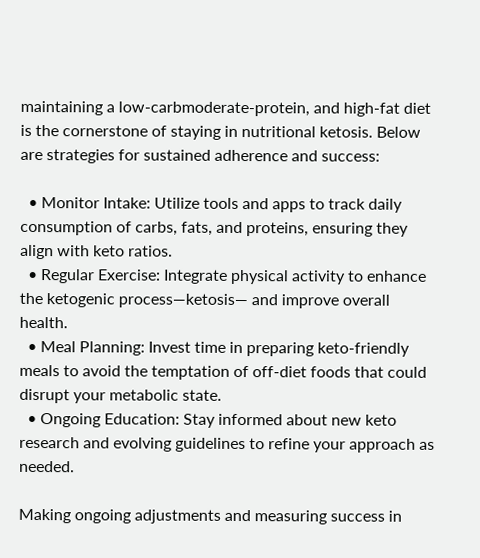maintaining a low-carbmoderate-protein, and high-fat diet is the cornerstone of staying in nutritional ketosis. Below are strategies for sustained adherence and success:

  • Monitor Intake: Utilize tools and apps to track daily consumption of carbs, fats, and proteins, ensuring they align with keto ratios.
  • Regular Exercise: Integrate physical activity to enhance the ketogenic process—ketosis— and improve overall health.
  • Meal Planning: Invest time in preparing keto-friendly meals to avoid the temptation of off-diet foods that could disrupt your metabolic state.
  • Ongoing Education: Stay informed about new keto research and evolving guidelines to refine your approach as needed.

Making ongoing adjustments and measuring success in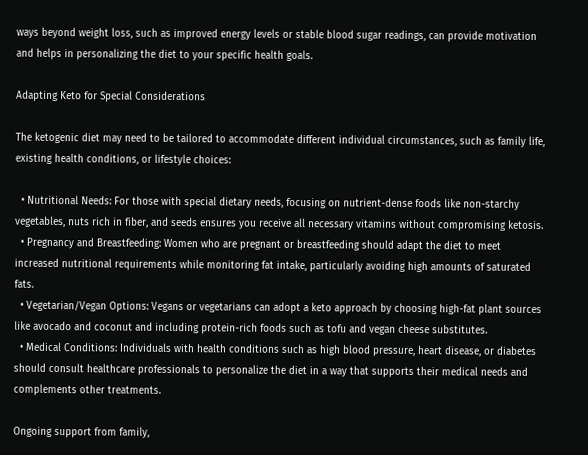ways beyond weight loss, such as improved energy levels or stable blood sugar readings, can provide motivation and helps in personalizing the diet to your specific health goals.

Adapting Keto for Special Considerations

The ketogenic diet may need to be tailored to accommodate different individual circumstances, such as family life, existing health conditions, or lifestyle choices:

  • Nutritional Needs: For those with special dietary needs, focusing on nutrient-dense foods like non-starchy vegetables, nuts rich in fiber, and seeds ensures you receive all necessary vitamins without compromising ketosis.
  • Pregnancy and Breastfeeding: Women who are pregnant or breastfeeding should adapt the diet to meet increased nutritional requirements while monitoring fat intake, particularly avoiding high amounts of saturated fats.
  • Vegetarian/Vegan Options: Vegans or vegetarians can adopt a keto approach by choosing high-fat plant sources like avocado and coconut and including protein-rich foods such as tofu and vegan cheese substitutes.
  • Medical Conditions: Individuals with health conditions such as high blood pressure, heart disease, or diabetes should consult healthcare professionals to personalize the diet in a way that supports their medical needs and complements other treatments.

Ongoing support from family,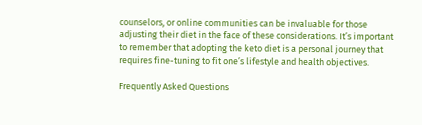counselors, or online communities can be invaluable for those adjusting their diet in the face of these considerations. It’s important to remember that adopting the keto diet is a personal journey that requires fine-tuning to fit one’s lifestyle and health objectives.

Frequently Asked Questions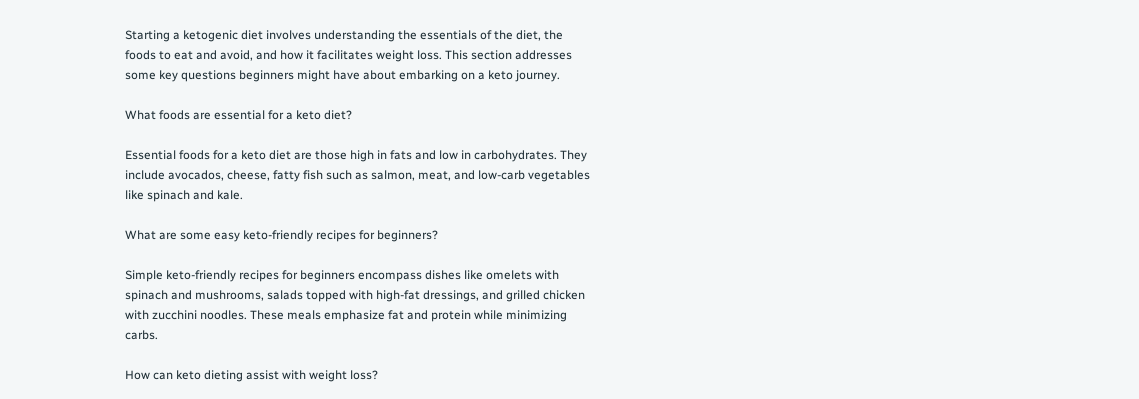Starting a ketogenic diet involves understanding the essentials of the diet, the foods to eat and avoid, and how it facilitates weight loss. This section addresses some key questions beginners might have about embarking on a keto journey.

What foods are essential for a keto diet?

Essential foods for a keto diet are those high in fats and low in carbohydrates. They include avocados, cheese, fatty fish such as salmon, meat, and low-carb vegetables like spinach and kale.

What are some easy keto-friendly recipes for beginners?

Simple keto-friendly recipes for beginners encompass dishes like omelets with spinach and mushrooms, salads topped with high-fat dressings, and grilled chicken with zucchini noodles. These meals emphasize fat and protein while minimizing carbs.

How can keto dieting assist with weight loss?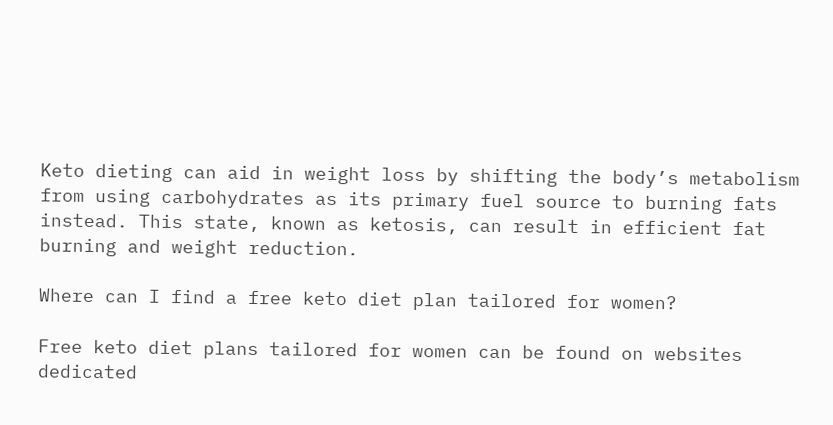Keto dieting can aid in weight loss by shifting the body’s metabolism from using carbohydrates as its primary fuel source to burning fats instead. This state, known as ketosis, can result in efficient fat burning and weight reduction.

Where can I find a free keto diet plan tailored for women?

Free keto diet plans tailored for women can be found on websites dedicated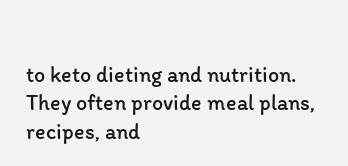to keto dieting and nutrition. They often provide meal plans, recipes, and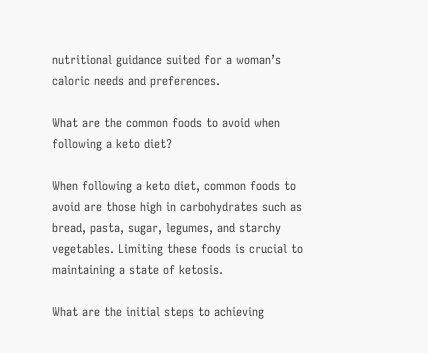nutritional guidance suited for a woman’s caloric needs and preferences.

What are the common foods to avoid when following a keto diet?

When following a keto diet, common foods to avoid are those high in carbohydrates such as bread, pasta, sugar, legumes, and starchy vegetables. Limiting these foods is crucial to maintaining a state of ketosis.

What are the initial steps to achieving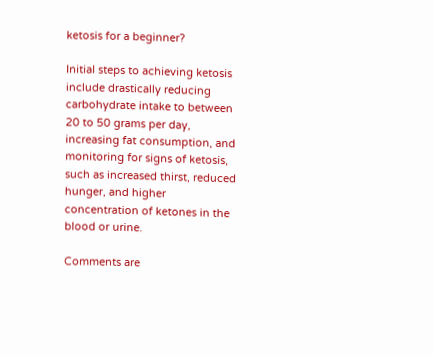ketosis for a beginner?

Initial steps to achieving ketosis include drastically reducing carbohydrate intake to between 20 to 50 grams per day, increasing fat consumption, and monitoring for signs of ketosis, such as increased thirst, reduced hunger, and higher concentration of ketones in the blood or urine.

Comments are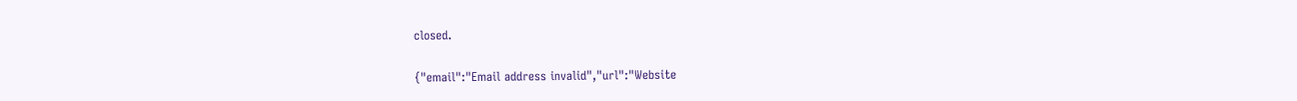closed.

{"email":"Email address invalid","url":"Website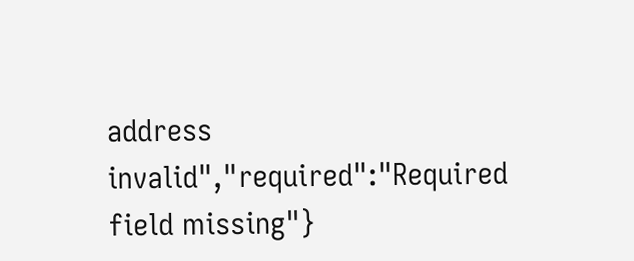address invalid","required":"Required field missing"}